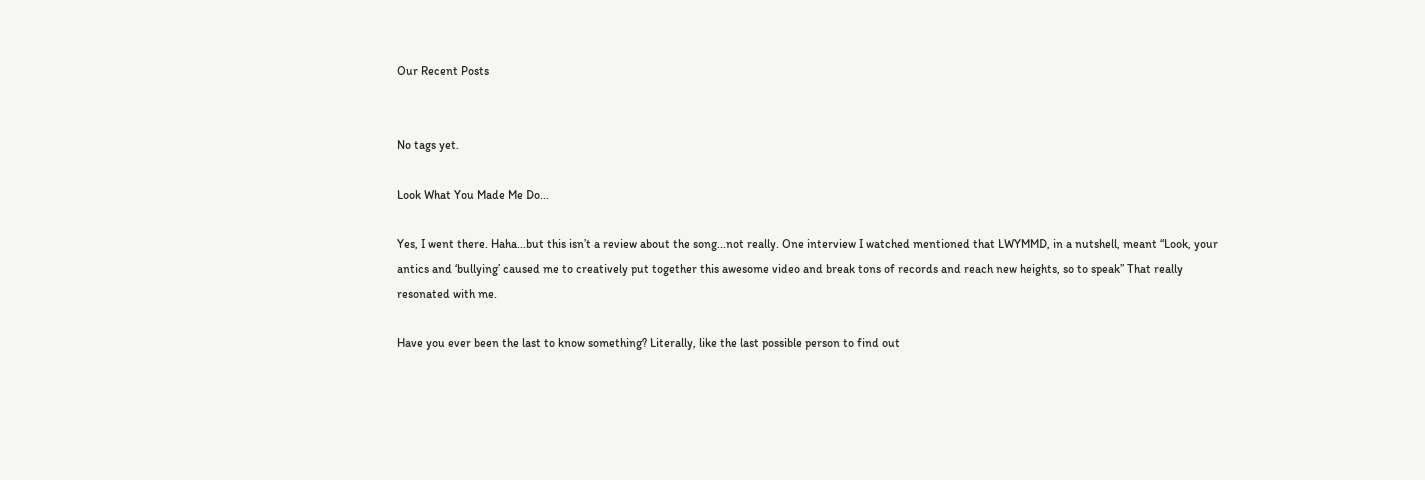Our Recent Posts


No tags yet.

Look What You Made Me Do...

Yes, I went there. Haha...but this isn’t a review about the song...not really. One interview I watched mentioned that LWYMMD, in a nutshell, meant “Look, your antics and ‘bullying’ caused me to creatively put together this awesome video and break tons of records and reach new heights, so to speak” That really resonated with me.

Have you ever been the last to know something? Literally, like the last possible person to find out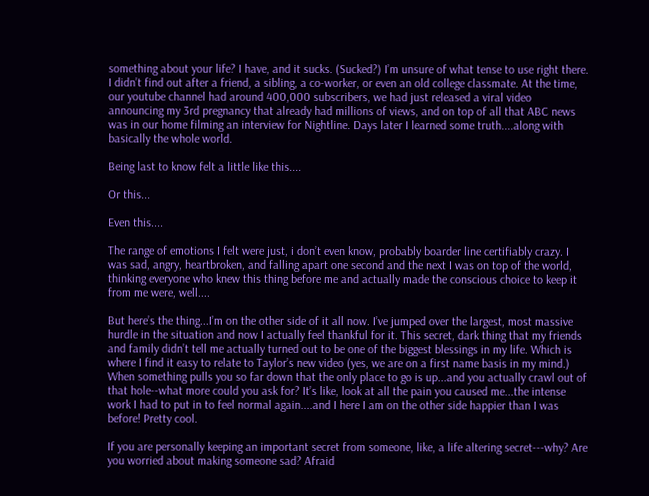something about your life? I have, and it sucks. (Sucked?) I’m unsure of what tense to use right there. I didn’t find out after a friend, a sibling, a co-worker, or even an old college classmate. At the time, our youtube channel had around 400,000 subscribers, we had just released a viral video announcing my 3rd pregnancy that already had millions of views, and on top of all that ABC news was in our home filming an interview for Nightline. Days later I learned some truth....along with basically the whole world.

Being last to know felt a little like this....

Or this...

Even this....

The range of emotions I felt were just, i don’t even know, probably boarder line certifiably crazy. I was sad, angry, heartbroken, and falling apart one second and the next I was on top of the world, thinking everyone who knew this thing before me and actually made the conscious choice to keep it from me were, well....

But here’s the thing...I’m on the other side of it all now. I’ve jumped over the largest, most massive hurdle in the situation and now I actually feel thankful for it. This secret, dark thing that my friends and family didn’t tell me actually turned out to be one of the biggest blessings in my life. Which is where I find it easy to relate to Taylor’s new video (yes, we are on a first name basis in my mind.) When something pulls you so far down that the only place to go is up...and you actually crawl out of that hole--what more could you ask for? It’s like, look at all the pain you caused me...the intense work I had to put in to feel normal again....and I here I am on the other side happier than I was before! Pretty cool.

If you are personally keeping an important secret from someone, like, a life altering secret---why? Are you worried about making someone sad? Afraid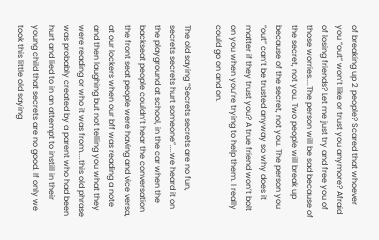of breaking up 2 people? Scared that whoever you “out” won’t like or trust you anymore? Afraid of losing friends? Let me just try and free you of those worries....The person will be sad because of the secret, not you. Two people will break up because of the secret, not you. The person you “out” can’t be trusted anyway so why does it matter if they trust you? A true friend won’t bolt on you when you’re trying to help them. I really could go on and on.

The old saying “Secrets secrets are no fun, secrets secrets hurt someone”....we heard it on the playground at school, in the car when the backseat people couldn’t hear the conversation the front seat people were having and vice versa, at our lockers when our bff was reading a note and then laughing but not telling you what they were reading or who it was from....this old phrase was probably created by a parent who had been hurt and lied to in an attempt to instill in their young child that secrets are no good. If only we took this little old saying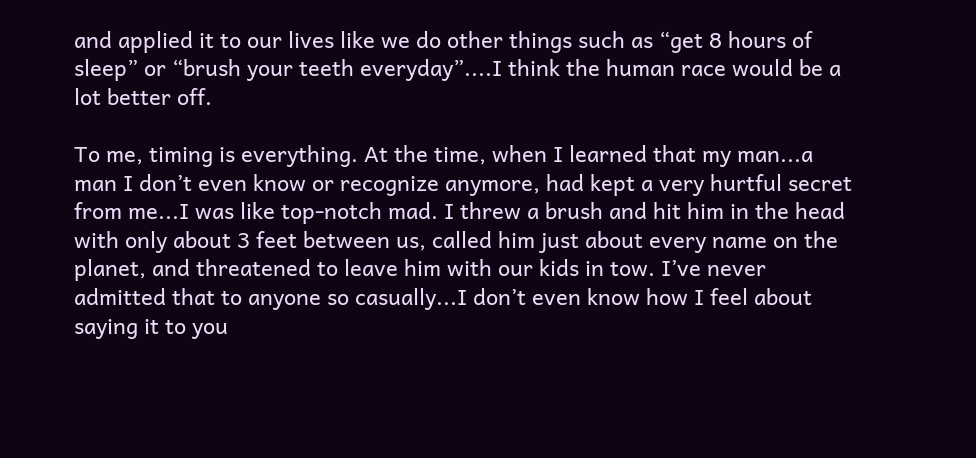and applied it to our lives like we do other things such as “get 8 hours of sleep” or “brush your teeth everyday”....I think the human race would be a lot better off.

To me, timing is everything. At the time, when I learned that my man...a man I don’t even know or recognize anymore, had kept a very hurtful secret from me...I was like top-notch mad. I threw a brush and hit him in the head with only about 3 feet between us, called him just about every name on the planet, and threatened to leave him with our kids in tow. I’ve never admitted that to anyone so casually...I don’t even know how I feel about saying it to you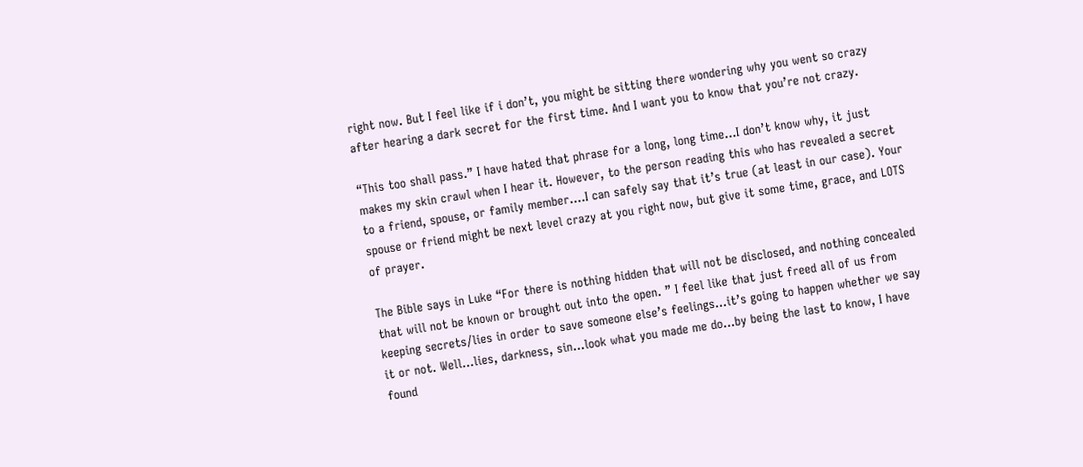right now. But I feel like if i don’t, you might be sitting there wondering why you went so crazy after hearing a dark secret for the first time. And I want you to know that you’re not crazy.

“This too shall pass.” I have hated that phrase for a long, long time...I don’t know why, it just makes my skin crawl when I hear it. However, to the person reading this who has revealed a secret to a friend, spouse, or family member....I can safely say that it’s true (at least in our case). Your spouse or friend might be next level crazy at you right now, but give it some time, grace, and LOTS of prayer.

The Bible says in Luke “For there is nothing hidden that will not be disclosed, and nothing concealed that will not be known or brought out into the open. ” I feel like that just freed all of us from keeping secrets/lies in order to save someone else’s feelings...it’s going to happen whether we say it or not. Well...lies, darkness, sin...look what you made me do...by being the last to know, I have found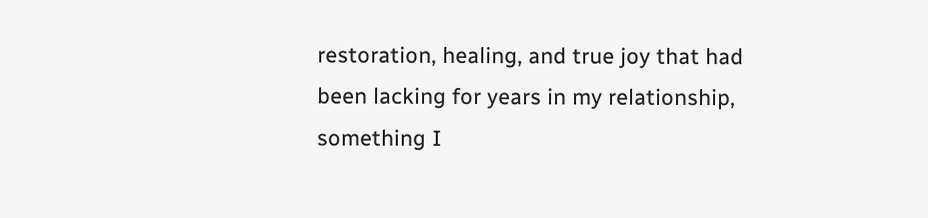restoration, healing, and true joy that had been lacking for years in my relationship, something I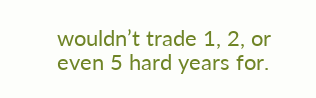wouldn’t trade 1, 2, or even 5 hard years for.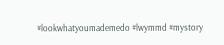#lookwhatyoumademedo #lwymmd #mystory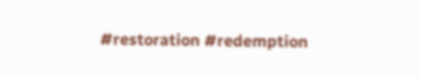#restoration #redemption